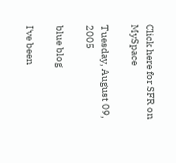Click here for SFR on MySpace

Tuesday, August 09, 2005

blue blog

I've been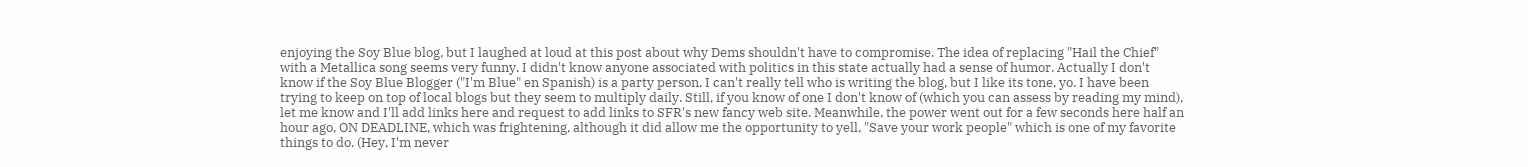enjoying the Soy Blue blog, but I laughed at loud at this post about why Dems shouldn't have to compromise. The idea of replacing "Hail the Chief" with a Metallica song seems very funny. I didn't know anyone associated with politics in this state actually had a sense of humor. Actually I don't know if the Soy Blue Blogger ("I'm Blue" en Spanish) is a party person. I can't really tell who is writing the blog, but I like its tone, yo. I have been trying to keep on top of local blogs but they seem to multiply daily. Still, if you know of one I don't know of (which you can assess by reading my mind), let me know and I'll add links here and request to add links to SFR's new fancy web site. Meanwhile, the power went out for a few seconds here half an hour ago, ON DEADLINE, which was frightening, although it did allow me the opportunity to yell, "Save your work people" which is one of my favorite things to do. (Hey, I'm never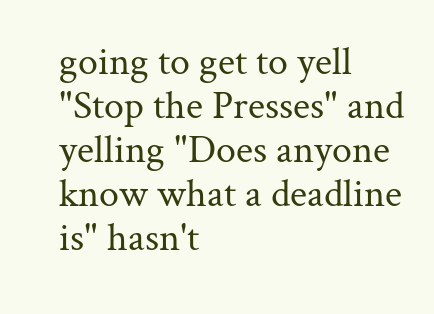going to get to yell "Stop the Presses" and yelling "Does anyone know what a deadline is" hasn't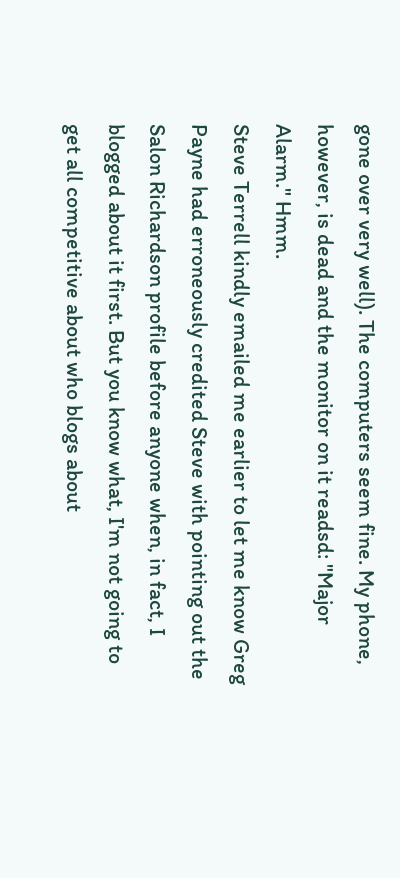gone over very well). The computers seem fine. My phone, however, is dead and the monitor on it readsd: "Major Alarm." Hmm.
Steve Terrell kindly emailed me earlier to let me know Greg Payne had erroneously credited Steve with pointing out the Salon Richardson profile before anyone when, in fact, I blogged about it first. But you know what, I'm not going to get all competitive about who blogs about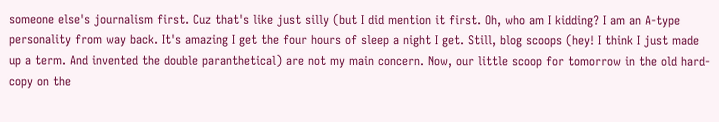someone else's journalism first. Cuz that's like just silly (but I did mention it first. Oh, who am I kidding? I am an A-type personality from way back. It's amazing I get the four hours of sleep a night I get. Still, blog scoops (hey! I think I just made up a term. And invented the double paranthetical) are not my main concern. Now, our little scoop for tomorrow in the old hard-copy on the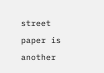street paper is another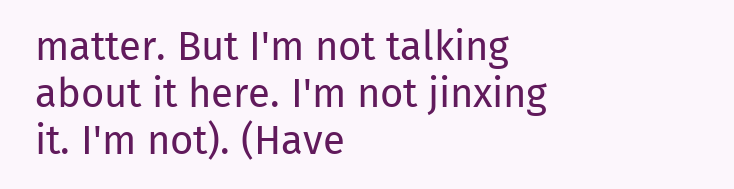matter. But I'm not talking about it here. I'm not jinxing it. I'm not). (Have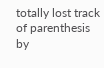totally lost track of parenthesis by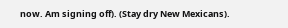now. Am signing off). (Stay dry New Mexicans).